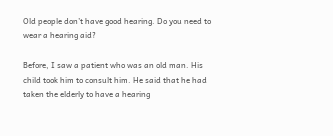Old people don’t have good hearing. Do you need to wear a hearing aid?

Before, I saw a patient who was an old man. His child took him to consult him. He said that he had taken the elderly to have a hearing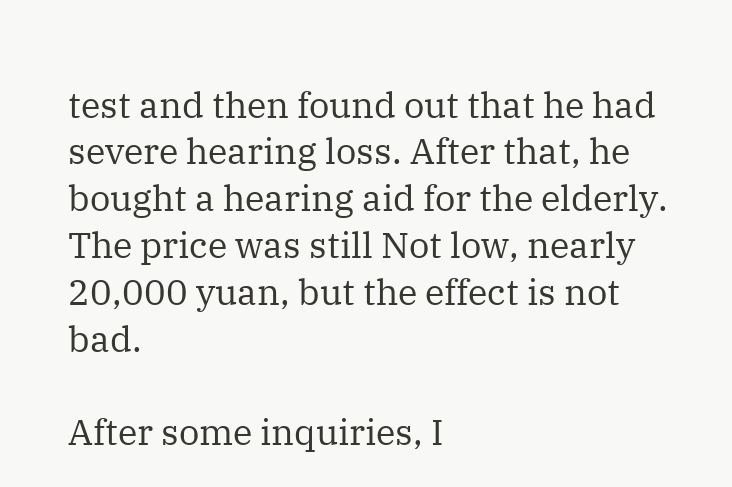test and then found out that he had severe hearing loss. After that, he bought a hearing aid for the elderly. The price was still Not low, nearly 20,000 yuan, but the effect is not bad.

After some inquiries, I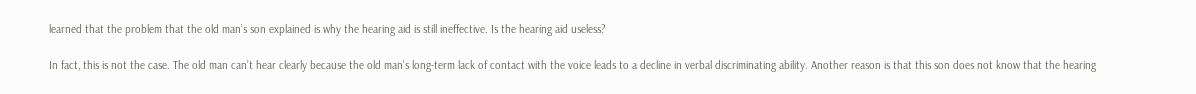learned that the problem that the old man’s son explained is why the hearing aid is still ineffective. Is the hearing aid useless?

In fact, this is not the case. The old man can’t hear clearly because the old man’s long-term lack of contact with the voice leads to a decline in verbal discriminating ability. Another reason is that this son does not know that the hearing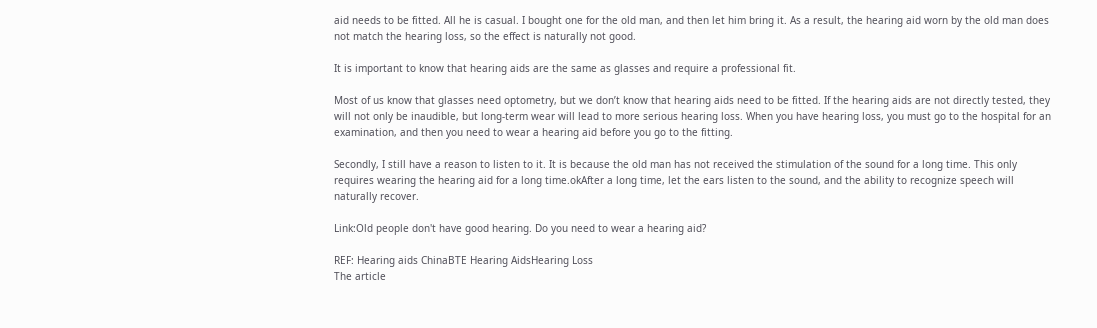aid needs to be fitted. All he is casual. I bought one for the old man, and then let him bring it. As a result, the hearing aid worn by the old man does not match the hearing loss, so the effect is naturally not good.

It is important to know that hearing aids are the same as glasses and require a professional fit.

Most of us know that glasses need optometry, but we don’t know that hearing aids need to be fitted. If the hearing aids are not directly tested, they will not only be inaudible, but long-term wear will lead to more serious hearing loss. When you have hearing loss, you must go to the hospital for an examination, and then you need to wear a hearing aid before you go to the fitting.

Secondly, I still have a reason to listen to it. It is because the old man has not received the stimulation of the sound for a long time. This only requires wearing the hearing aid for a long time.okAfter a long time, let the ears listen to the sound, and the ability to recognize speech will naturally recover.

Link:Old people don't have good hearing. Do you need to wear a hearing aid?

REF: Hearing aids ChinaBTE Hearing AidsHearing Loss
The article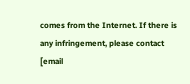comes from the Internet. If there is any infringement, please contact [email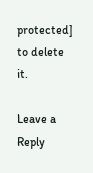protected] to delete it.

Leave a Reply